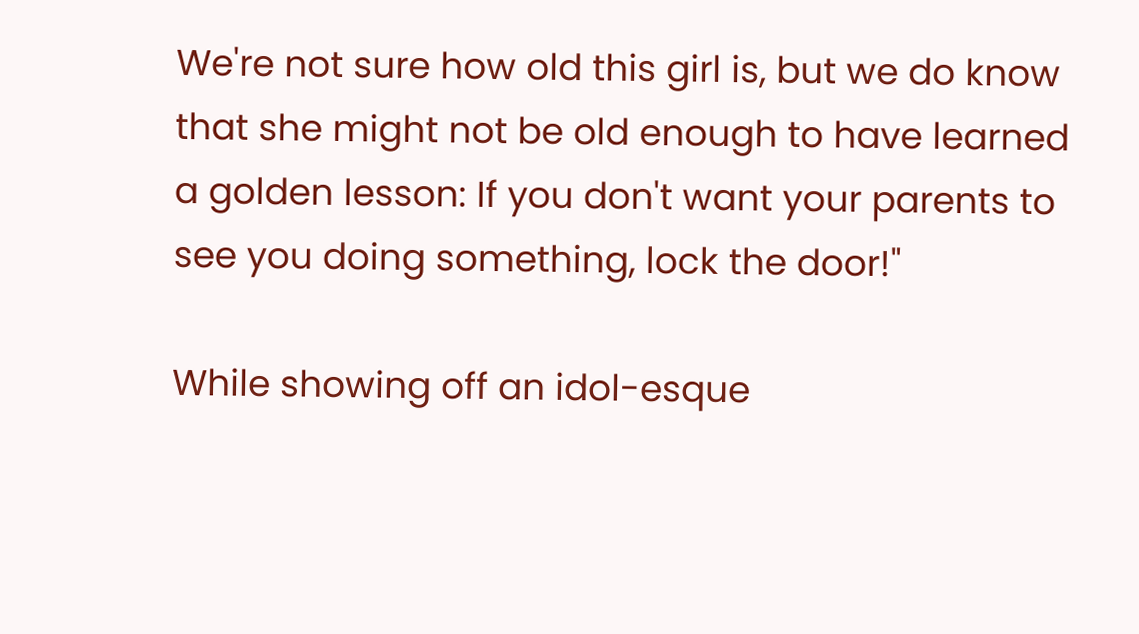We're not sure how old this girl is, but we do know that she might not be old enough to have learned a golden lesson: If you don't want your parents to see you doing something, lock the door!"

While showing off an idol-esque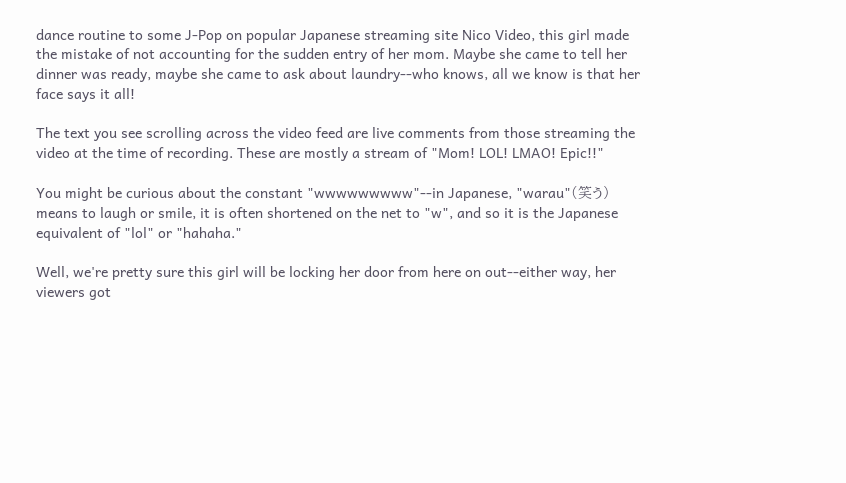dance routine to some J-Pop on popular Japanese streaming site Nico Video, this girl made the mistake of not accounting for the sudden entry of her mom. Maybe she came to tell her dinner was ready, maybe she came to ask about laundry--who knows, all we know is that her face says it all!

The text you see scrolling across the video feed are live comments from those streaming the video at the time of recording. These are mostly a stream of "Mom! LOL! LMAO! Epic!!"

You might be curious about the constant "wwwwwwwww"--in Japanese, "warau"(笑う) means to laugh or smile, it is often shortened on the net to "w", and so it is the Japanese equivalent of "lol" or "hahaha."

Well, we're pretty sure this girl will be locking her door from here on out--either way, her viewers got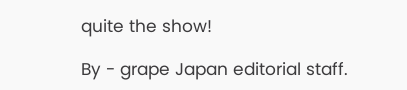quite the show!

By - grape Japan editorial staff.